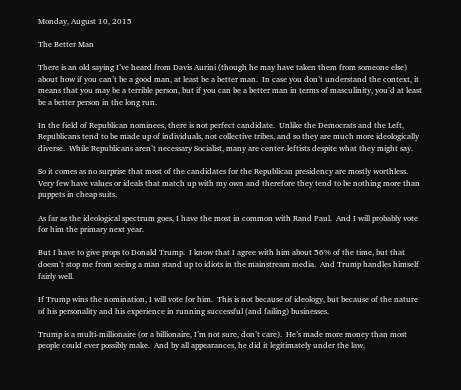Monday, August 10, 2015

The Better Man

There is an old saying I’ve heard from Davis Aurini (though he may have taken them from someone else) about how if you can’t be a good man, at least be a better man.  In case you don’t understand the context, it means that you may be a terrible person, but if you can be a better man in terms of masculinity, you’d at least be a better person in the long run.

In the field of Republican nominees, there is not perfect candidate.  Unlike the Democrats and the Left, Republicans tend to be made up of individuals, not collective tribes, and so they are much more ideologically diverse.  While Republicans aren’t necessary Socialist, many are center-leftists despite what they might say.

So it comes as no surprise that most of the candidates for the Republican presidency are mostly worthless.  Very few have values or ideals that match up with my own and therefore they tend to be nothing more than puppets in cheap suits.

As far as the ideological spectrum goes, I have the most in common with Rand Paul.  And I will probably vote for him the primary next year.

But I have to give props to Donald Trump.  I know that I agree with him about 56% of the time, but that doesn’t stop me from seeing a man stand up to idiots in the mainstream media.  And Trump handles himself fairly well.

If Trump wins the nomination, I will vote for him.  This is not because of ideology, but because of the nature of his personality and his experience in running successful (and failing) businesses.

Trump is a multi-millionaire (or a billionaire, I’m not sure, don’t care).  He’s made more money than most people could ever possibly make.  And by all appearances, he did it legitimately under the law,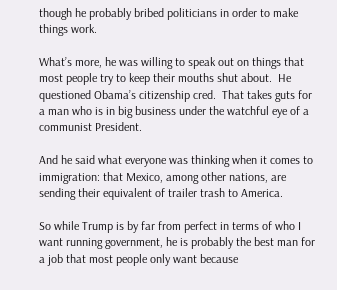though he probably bribed politicians in order to make things work.

What’s more, he was willing to speak out on things that most people try to keep their mouths shut about.  He questioned Obama’s citizenship cred.  That takes guts for a man who is in big business under the watchful eye of a communist President.

And he said what everyone was thinking when it comes to immigration: that Mexico, among other nations, are sending their equivalent of trailer trash to America.

So while Trump is by far from perfect in terms of who I want running government, he is probably the best man for a job that most people only want because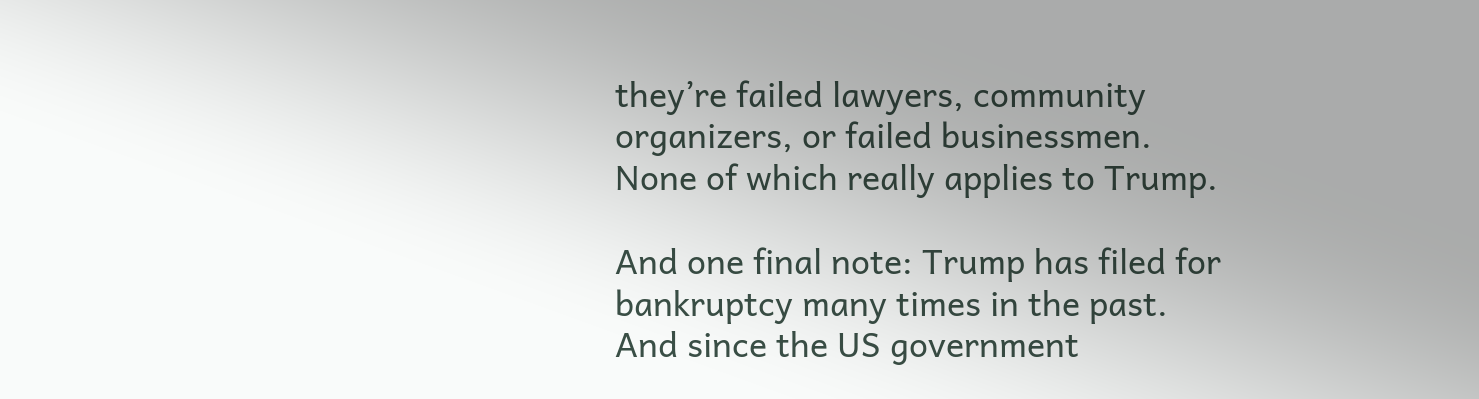they’re failed lawyers, community organizers, or failed businessmen.  None of which really applies to Trump.

And one final note: Trump has filed for bankruptcy many times in the past.  And since the US government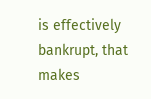is effectively bankrupt, that makes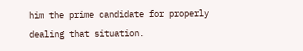him the prime candidate for properly dealing that situation.